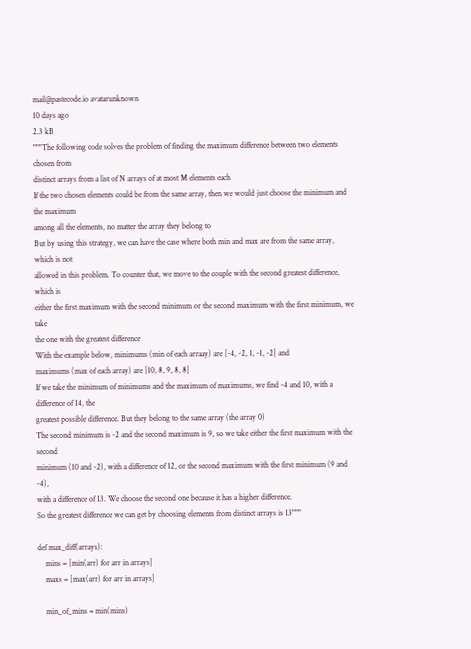mail@pastecode.io avatarunknown
10 days ago
2.3 kB
"""The following code solves the problem of finding the maximum difference between two elements chosen from
distinct arrays from a list of N arrays of at most M elements each
If the two chosen elements could be from the same array, then we would just choose the minimum and the maximum
among all the elements, no matter the array they belong to
But by using this strategy, we can have the case where both min and max are from the same array, which is not
allowed in this problem. To counter that, we move to the couple with the second greatest difference, which is
either the first maximum with the second minimum or the second maximum with the first minimum, we take
the one with the greatest difference
With the example below, minimums (min of each arraay) are [-4, -2, 1, -1, -2] and
maximums (max of each array) are [10, 8, 9, 8, 8]
If we take the minimum of minimums and the maximum of maximums, we find -4 and 10, with a difference of 14, the
greatest possible difference. But they belong to the same array (the array 0)
The second minimum is -2 and the second maximum is 9, so we take either the first maximum with the second
minimum (10 and -2), with a difference of 12, or the second maximum with the first minimum (9 and -4),
with a difference of 13. We choose the second one because it has a higher difference.
So the greatest difference we can get by choosing elements from distinct arrays is 13"""

def max_diff(arrays):
    mins = [min(arr) for arr in arrays]
    maxs = [max(arr) for arr in arrays]

    min_of_mins = min(mins)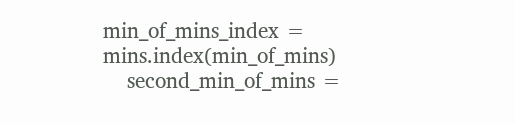min_of_mins_index = mins.index(min_of_mins)
    second_min_of_mins =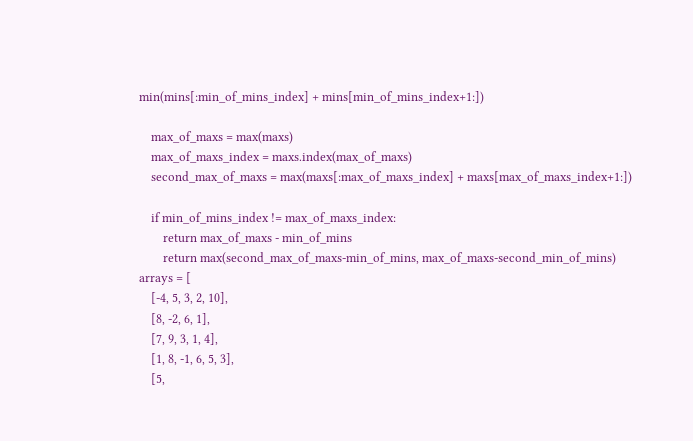min(mins[:min_of_mins_index] + mins[min_of_mins_index+1:])

    max_of_maxs = max(maxs)
    max_of_maxs_index = maxs.index(max_of_maxs)
    second_max_of_maxs = max(maxs[:max_of_maxs_index] + maxs[max_of_maxs_index+1:])

    if min_of_mins_index != max_of_maxs_index:
        return max_of_maxs - min_of_mins
        return max(second_max_of_maxs-min_of_mins, max_of_maxs-second_min_of_mins)
arrays = [
    [-4, 5, 3, 2, 10],
    [8, -2, 6, 1],
    [7, 9, 3, 1, 4],
    [1, 8, -1, 6, 5, 3],
    [5,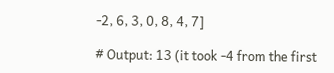-2, 6, 3, 0, 8, 4, 7]

# Output: 13 (it took -4 from the first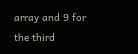array and 9 for the third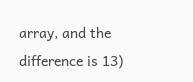array, and the difference is 13)